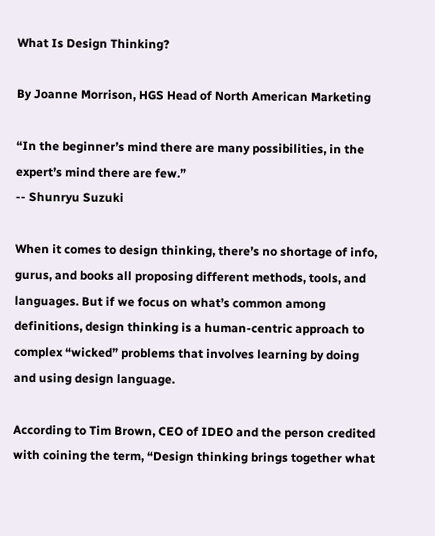What Is Design Thinking?

By Joanne Morrison, HGS Head of North American Marketing

“In the beginner’s mind there are many possibilities, in the expert’s mind there are few.”
-- Shunryu Suzuki

When it comes to design thinking, there’s no shortage of info, gurus, and books all proposing different methods, tools, and languages. But if we focus on what’s common among definitions, design thinking is a human-centric approach to complex “wicked” problems that involves learning by doing and using design language.

According to Tim Brown, CEO of IDEO and the person credited with coining the term, “Design thinking brings together what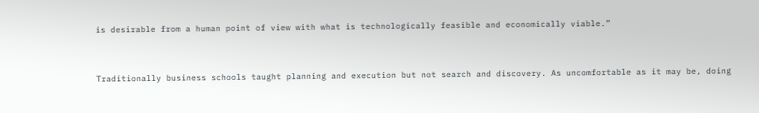is desirable from a human point of view with what is technologically feasible and economically viable.”


Traditionally business schools taught planning and execution but not search and discovery. As uncomfortable as it may be, doing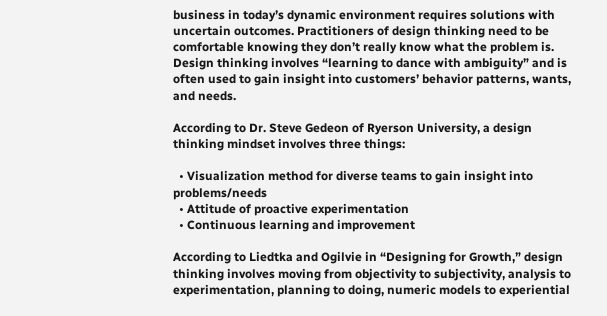business in today’s dynamic environment requires solutions with uncertain outcomes. Practitioners of design thinking need to be comfortable knowing they don’t really know what the problem is. Design thinking involves “learning to dance with ambiguity” and is often used to gain insight into customers’ behavior patterns, wants, and needs.

According to Dr. Steve Gedeon of Ryerson University, a design thinking mindset involves three things:

  • Visualization method for diverse teams to gain insight into problems/needs
  • Attitude of proactive experimentation
  • Continuous learning and improvement

According to Liedtka and Ogilvie in “Designing for Growth,” design thinking involves moving from objectivity to subjectivity, analysis to experimentation, planning to doing, numeric models to experiential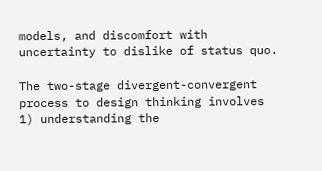models, and discomfort with uncertainty to dislike of status quo.

The two-stage divergent-convergent process to design thinking involves 1) understanding the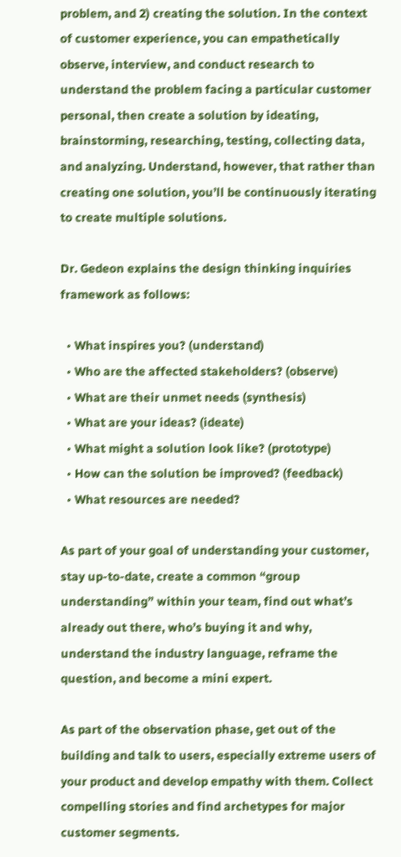problem, and 2) creating the solution. In the context of customer experience, you can empathetically observe, interview, and conduct research to understand the problem facing a particular customer personal, then create a solution by ideating, brainstorming, researching, testing, collecting data, and analyzing. Understand, however, that rather than creating one solution, you’ll be continuously iterating to create multiple solutions.

Dr. Gedeon explains the design thinking inquiries framework as follows:

  • What inspires you? (understand)
  • Who are the affected stakeholders? (observe)
  • What are their unmet needs (synthesis)
  • What are your ideas? (ideate)
  • What might a solution look like? (prototype)
  • How can the solution be improved? (feedback)
  • What resources are needed?

As part of your goal of understanding your customer, stay up-to-date, create a common “group understanding” within your team, find out what’s already out there, who’s buying it and why, understand the industry language, reframe the question, and become a mini expert.

As part of the observation phase, get out of the building and talk to users, especially extreme users of your product and develop empathy with them. Collect compelling stories and find archetypes for major customer segments.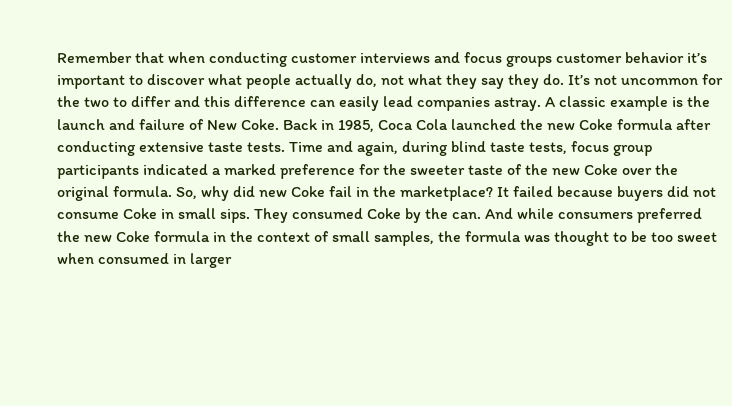Remember that when conducting customer interviews and focus groups customer behavior it’s important to discover what people actually do, not what they say they do. It’s not uncommon for the two to differ and this difference can easily lead companies astray. A classic example is the launch and failure of New Coke. Back in 1985, Coca Cola launched the new Coke formula after conducting extensive taste tests. Time and again, during blind taste tests, focus group participants indicated a marked preference for the sweeter taste of the new Coke over the original formula. So, why did new Coke fail in the marketplace? It failed because buyers did not consume Coke in small sips. They consumed Coke by the can. And while consumers preferred the new Coke formula in the context of small samples, the formula was thought to be too sweet when consumed in larger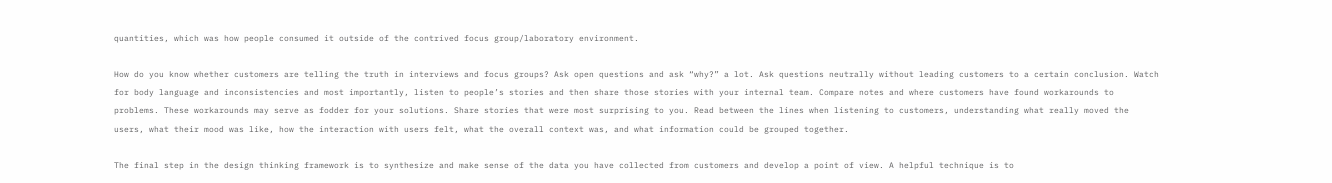quantities, which was how people consumed it outside of the contrived focus group/laboratory environment.

How do you know whether customers are telling the truth in interviews and focus groups? Ask open questions and ask “why?” a lot. Ask questions neutrally without leading customers to a certain conclusion. Watch for body language and inconsistencies and most importantly, listen to people’s stories and then share those stories with your internal team. Compare notes and where customers have found workarounds to problems. These workarounds may serve as fodder for your solutions. Share stories that were most surprising to you. Read between the lines when listening to customers, understanding what really moved the users, what their mood was like, how the interaction with users felt, what the overall context was, and what information could be grouped together.

The final step in the design thinking framework is to synthesize and make sense of the data you have collected from customers and develop a point of view. A helpful technique is to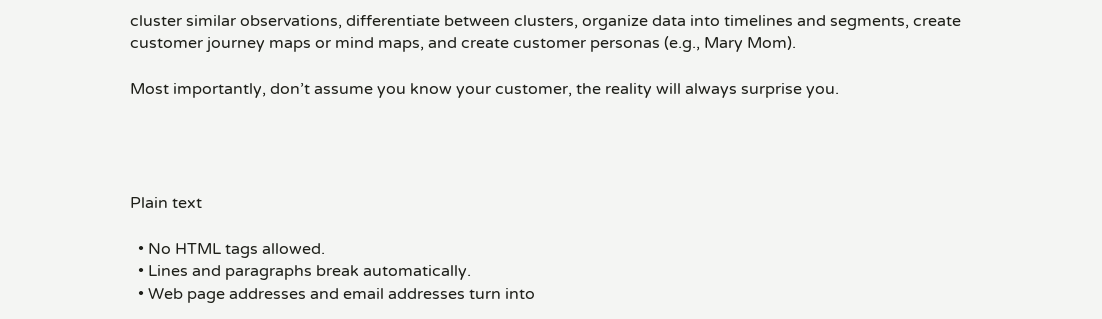cluster similar observations, differentiate between clusters, organize data into timelines and segments, create customer journey maps or mind maps, and create customer personas (e.g., Mary Mom).

Most importantly, don’t assume you know your customer, the reality will always surprise you.




Plain text

  • No HTML tags allowed.
  • Lines and paragraphs break automatically.
  • Web page addresses and email addresses turn into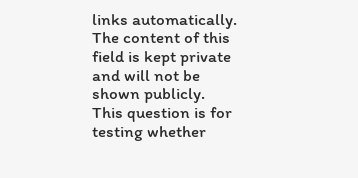links automatically.
The content of this field is kept private and will not be shown publicly.
This question is for testing whether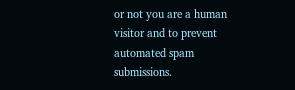or not you are a human visitor and to prevent automated spam submissions.